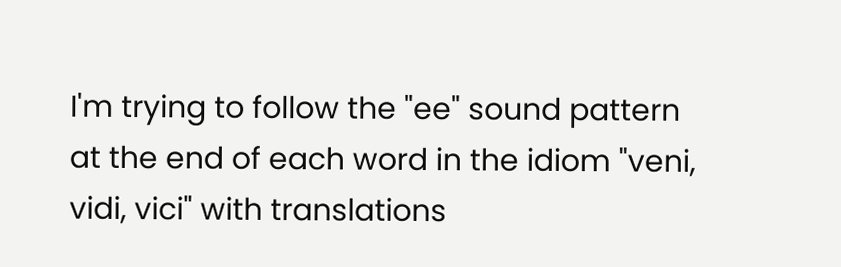I'm trying to follow the "ee" sound pattern at the end of each word in the idiom "veni, vidi, vici" with translations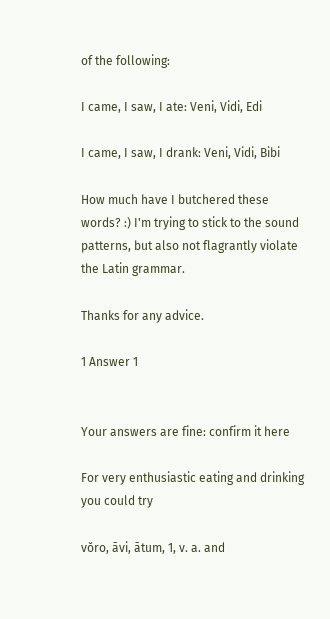of the following:

I came, I saw, I ate: Veni, Vidi, Edi

I came, I saw, I drank: Veni, Vidi, Bibi

How much have I butchered these words? :) I'm trying to stick to the sound patterns, but also not flagrantly violate the Latin grammar.

Thanks for any advice.

1 Answer 1


Your answers are fine: confirm it here

For very enthusiastic eating and drinking you could try

vŏro, āvi, ātum, 1, v. a. and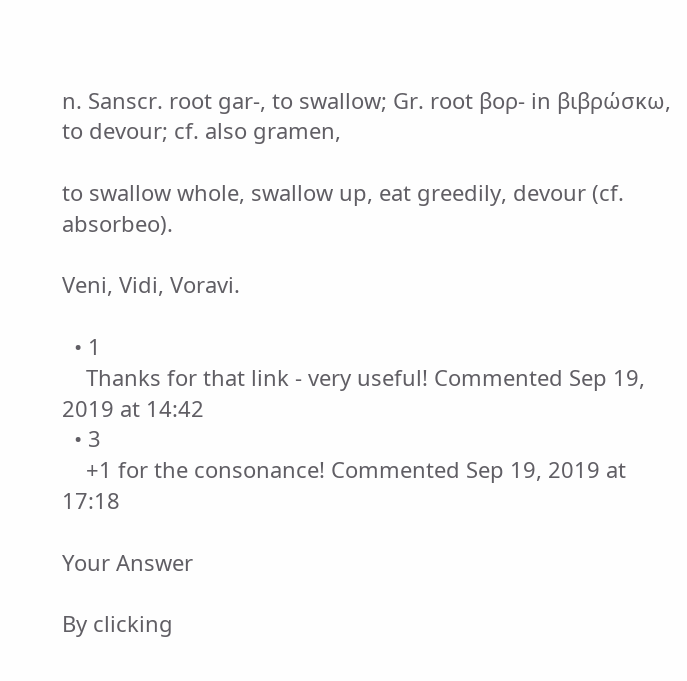n. Sanscr. root gar-, to swallow; Gr. root βορ- in βιβρώσκω, to devour; cf. also gramen,

to swallow whole, swallow up, eat greedily, devour (cf. absorbeo).

Veni, Vidi, Voravi.

  • 1
    Thanks for that link - very useful! Commented Sep 19, 2019 at 14:42
  • 3
    +1 for the consonance! Commented Sep 19, 2019 at 17:18

Your Answer

By clicking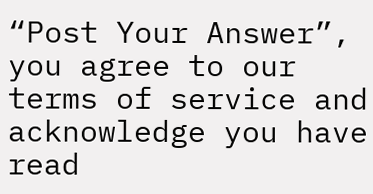“Post Your Answer”, you agree to our terms of service and acknowledge you have read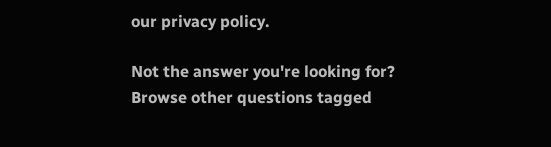our privacy policy.

Not the answer you're looking for? Browse other questions tagged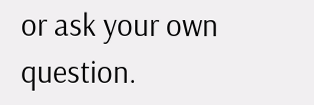or ask your own question.